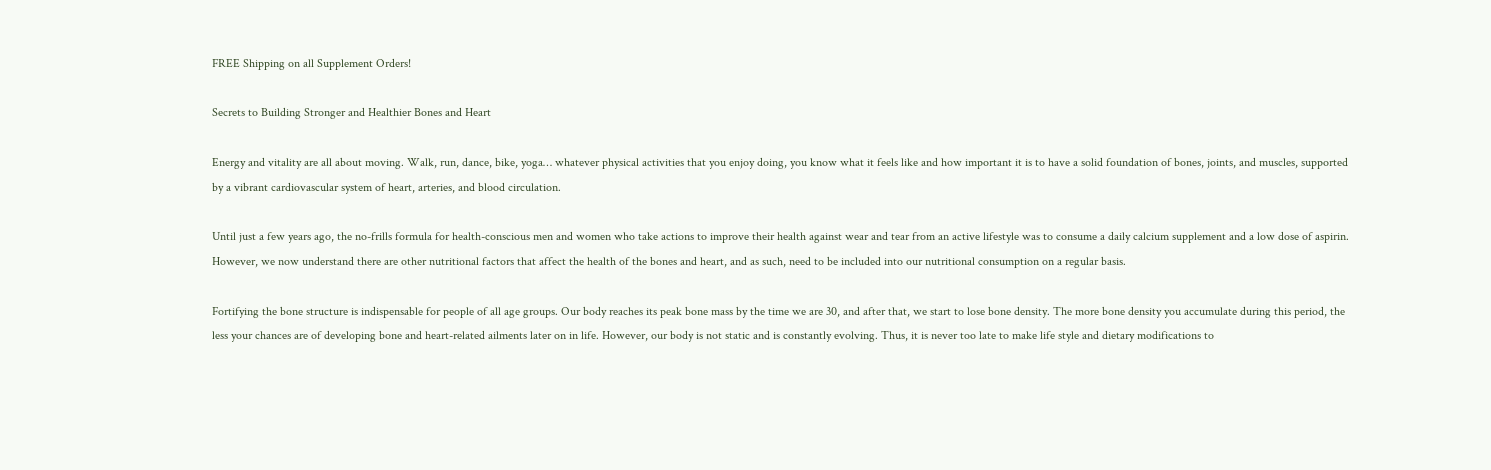FREE Shipping on all Supplement Orders!

Secrets to Building Stronger and Healthier Bones and Heart

Energy and vitality are all about moving. Walk, run, dance, bike, yoga… whatever physical activities that you enjoy doing, you know what it feels like and how important it is to have a solid foundation of bones, joints, and muscles, supported by a vibrant cardiovascular system of heart, arteries, and blood circulation.

Until just a few years ago, the no-frills formula for health-conscious men and women who take actions to improve their health against wear and tear from an active lifestyle was to consume a daily calcium supplement and a low dose of aspirin. However, we now understand there are other nutritional factors that affect the health of the bones and heart, and as such, need to be included into our nutritional consumption on a regular basis.

Fortifying the bone structure is indispensable for people of all age groups. Our body reaches its peak bone mass by the time we are 30, and after that, we start to lose bone density. The more bone density you accumulate during this period, the less your chances are of developing bone and heart-related ailments later on in life. However, our body is not static and is constantly evolving. Thus, it is never too late to make life style and dietary modifications to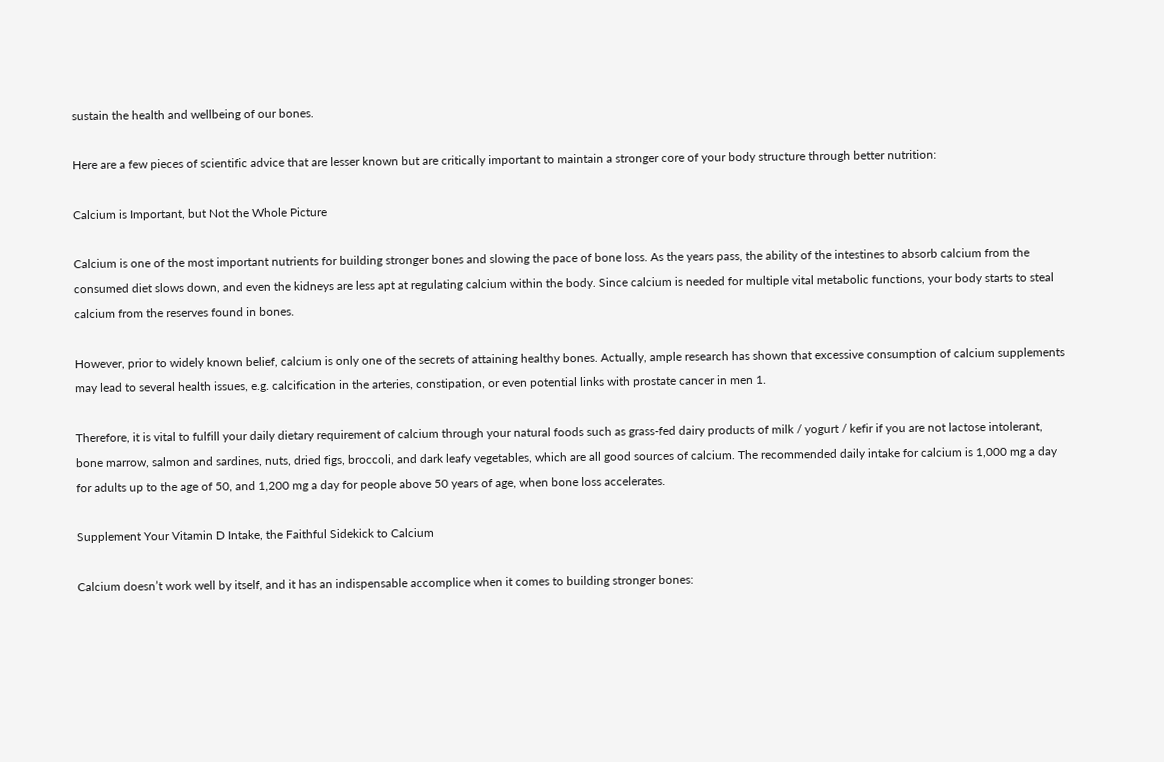sustain the health and wellbeing of our bones.

Here are a few pieces of scientific advice that are lesser known but are critically important to maintain a stronger core of your body structure through better nutrition:

Calcium is Important, but Not the Whole Picture

Calcium is one of the most important nutrients for building stronger bones and slowing the pace of bone loss. As the years pass, the ability of the intestines to absorb calcium from the consumed diet slows down, and even the kidneys are less apt at regulating calcium within the body. Since calcium is needed for multiple vital metabolic functions, your body starts to steal calcium from the reserves found in bones.

However, prior to widely known belief, calcium is only one of the secrets of attaining healthy bones. Actually, ample research has shown that excessive consumption of calcium supplements may lead to several health issues, e.g. calcification in the arteries, constipation, or even potential links with prostate cancer in men 1.

Therefore, it is vital to fulfill your daily dietary requirement of calcium through your natural foods such as grass-fed dairy products of milk / yogurt / kefir if you are not lactose intolerant, bone marrow, salmon and sardines, nuts, dried figs, broccoli, and dark leafy vegetables, which are all good sources of calcium. The recommended daily intake for calcium is 1,000 mg a day for adults up to the age of 50, and 1,200 mg a day for people above 50 years of age, when bone loss accelerates.

Supplement Your Vitamin D Intake, the Faithful Sidekick to Calcium

Calcium doesn’t work well by itself, and it has an indispensable accomplice when it comes to building stronger bones: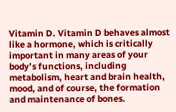Vitamin D. Vitamin D behaves almost like a hormone, which is critically important in many areas of your body’s functions, including metabolism, heart and brain health, mood, and of course, the formation and maintenance of bones.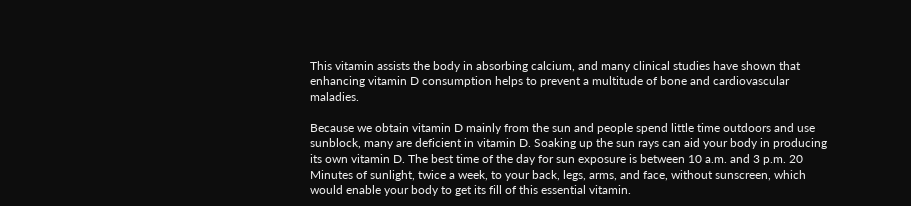This vitamin assists the body in absorbing calcium, and many clinical studies have shown that enhancing vitamin D consumption helps to prevent a multitude of bone and cardiovascular maladies.

Because we obtain vitamin D mainly from the sun and people spend little time outdoors and use sunblock, many are deficient in vitamin D. Soaking up the sun rays can aid your body in producing its own vitamin D. The best time of the day for sun exposure is between 10 a.m. and 3 p.m. 20 Minutes of sunlight, twice a week, to your back, legs, arms, and face, without sunscreen, which would enable your body to get its fill of this essential vitamin.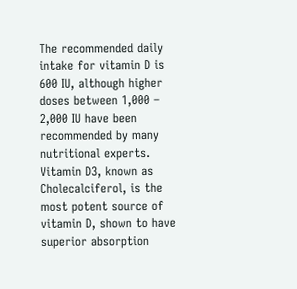The recommended daily intake for vitamin D is 600 IU, although higher doses between 1,000 – 2,000 IU have been recommended by many nutritional experts. Vitamin D3, known as Cholecalciferol, is the most potent source of vitamin D, shown to have superior absorption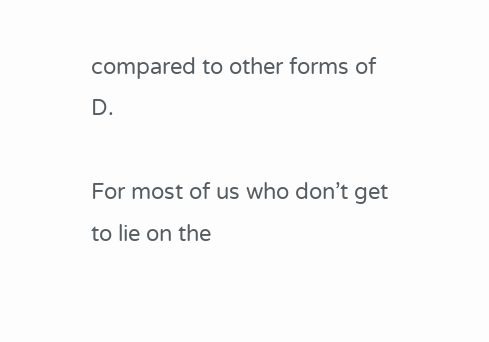compared to other forms of D.

For most of us who don’t get to lie on the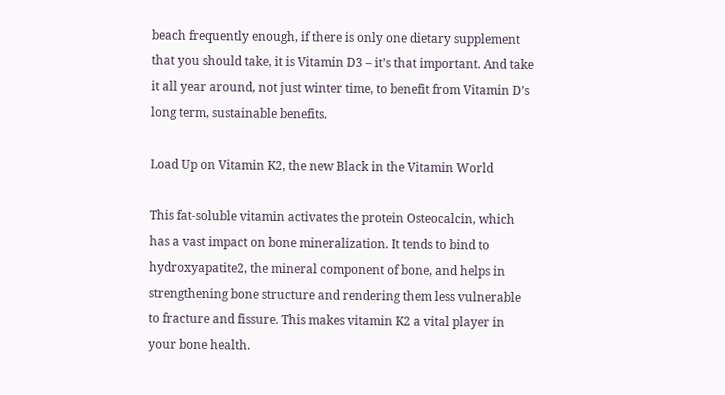beach frequently enough, if there is only one dietary supplement that you should take, it is Vitamin D3 – it’s that important. And take it all year around, not just winter time, to benefit from Vitamin D’s long term, sustainable benefits.

Load Up on Vitamin K2, the new Black in the Vitamin World

This fat-soluble vitamin activates the protein Osteocalcin, which has a vast impact on bone mineralization. It tends to bind to hydroxyapatite2, the mineral component of bone, and helps in strengthening bone structure and rendering them less vulnerable to fracture and fissure. This makes vitamin K2 a vital player in your bone health.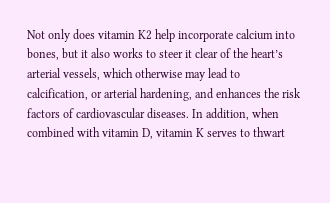Not only does vitamin K2 help incorporate calcium into bones, but it also works to steer it clear of the heart’s arterial vessels, which otherwise may lead to calcification, or arterial hardening, and enhances the risk factors of cardiovascular diseases. In addition, when combined with vitamin D, vitamin K serves to thwart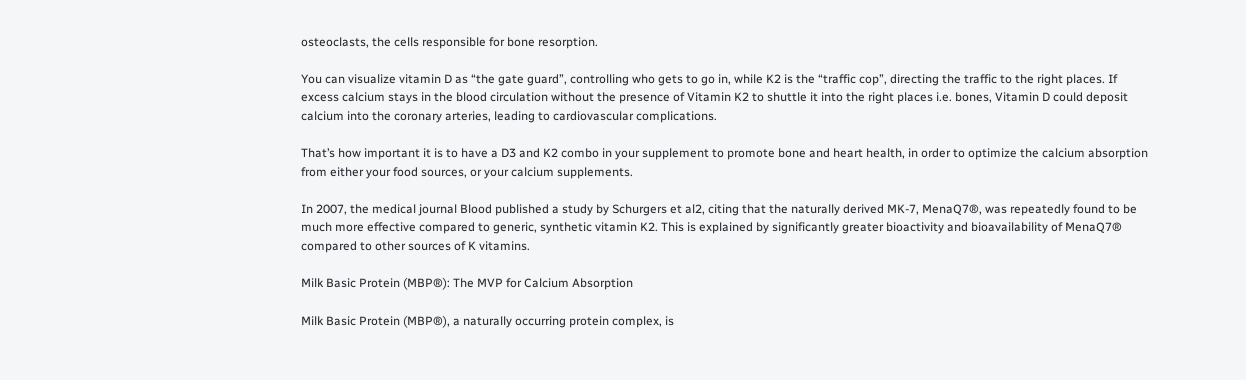osteoclasts, the cells responsible for bone resorption.

You can visualize vitamin D as “the gate guard”, controlling who gets to go in, while K2 is the “traffic cop”, directing the traffic to the right places. If excess calcium stays in the blood circulation without the presence of Vitamin K2 to shuttle it into the right places i.e. bones, Vitamin D could deposit calcium into the coronary arteries, leading to cardiovascular complications.

That’s how important it is to have a D3 and K2 combo in your supplement to promote bone and heart health, in order to optimize the calcium absorption from either your food sources, or your calcium supplements.

In 2007, the medical journal Blood published a study by Schurgers et al2, citing that the naturally derived MK-7, MenaQ7®, was repeatedly found to be much more effective compared to generic, synthetic vitamin K2. This is explained by significantly greater bioactivity and bioavailability of MenaQ7® compared to other sources of K vitamins.

Milk Basic Protein (MBP®): The MVP for Calcium Absorption

Milk Basic Protein (MBP®), a naturally occurring protein complex, is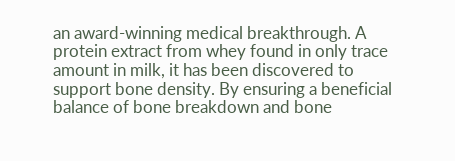an award-winning medical breakthrough. A protein extract from whey found in only trace amount in milk, it has been discovered to support bone density. By ensuring a beneficial balance of bone breakdown and bone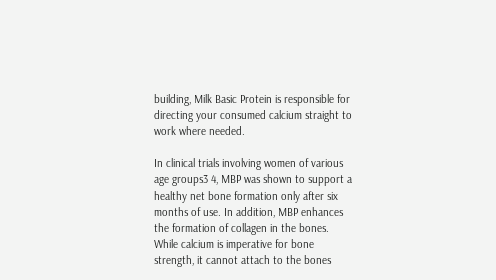building, Milk Basic Protein is responsible for directing your consumed calcium straight to work where needed.

In clinical trials involving women of various age groups3 4, MBP was shown to support a healthy net bone formation only after six months of use. In addition, MBP enhances the formation of collagen in the bones. While calcium is imperative for bone strength, it cannot attach to the bones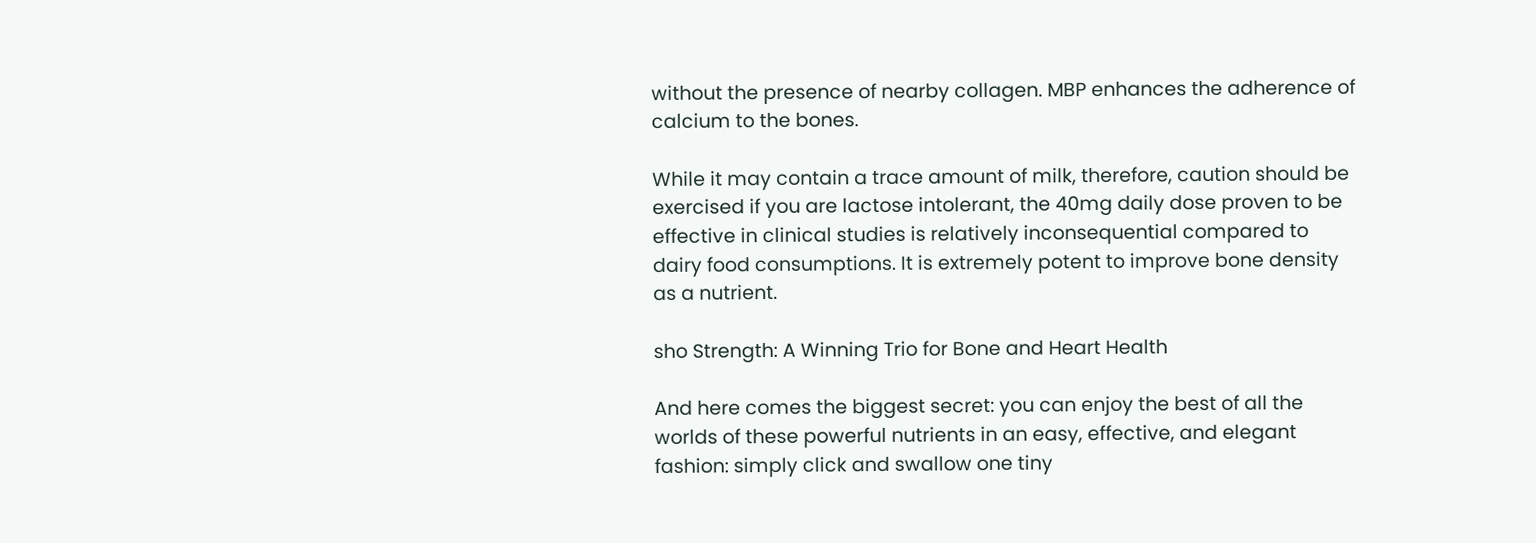without the presence of nearby collagen. MBP enhances the adherence of calcium to the bones.

While it may contain a trace amount of milk, therefore, caution should be exercised if you are lactose intolerant, the 40mg daily dose proven to be effective in clinical studies is relatively inconsequential compared to dairy food consumptions. It is extremely potent to improve bone density as a nutrient.

sho Strength: A Winning Trio for Bone and Heart Health

And here comes the biggest secret: you can enjoy the best of all the worlds of these powerful nutrients in an easy, effective, and elegant fashion: simply click and swallow one tiny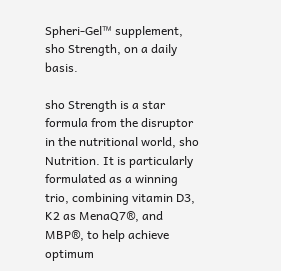Spheri-Gel™ supplement, sho Strength, on a daily basis.

sho Strength is a star formula from the disruptor in the nutritional world, sho Nutrition. It is particularly formulated as a winning trio, combining vitamin D3, K2 as MenaQ7®, and MBP®, to help achieve optimum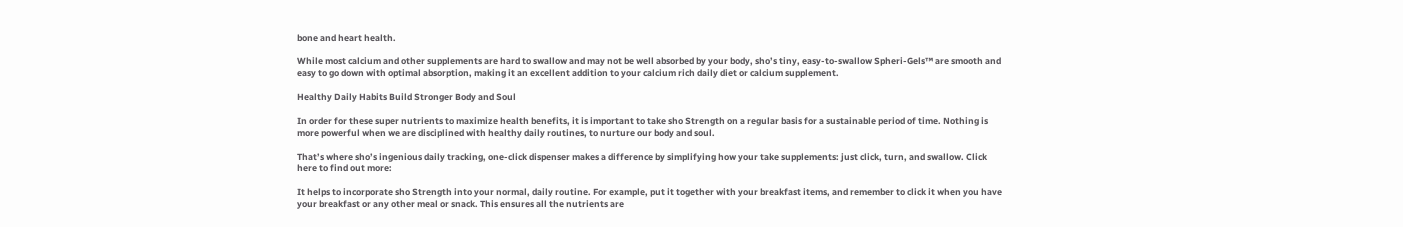bone and heart health.

While most calcium and other supplements are hard to swallow and may not be well absorbed by your body, sho’s tiny, easy-to-swallow Spheri-Gels™ are smooth and easy to go down with optimal absorption, making it an excellent addition to your calcium rich daily diet or calcium supplement.

Healthy Daily Habits Build Stronger Body and Soul

In order for these super nutrients to maximize health benefits, it is important to take sho Strength on a regular basis for a sustainable period of time. Nothing is more powerful when we are disciplined with healthy daily routines, to nurture our body and soul.

That’s where sho’s ingenious daily tracking, one-click dispenser makes a difference by simplifying how your take supplements: just click, turn, and swallow. Click here to find out more:

It helps to incorporate sho Strength into your normal, daily routine. For example, put it together with your breakfast items, and remember to click it when you have your breakfast or any other meal or snack. This ensures all the nutrients are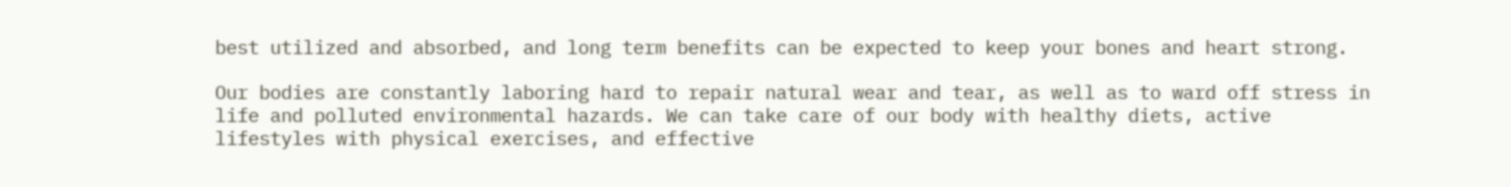best utilized and absorbed, and long term benefits can be expected to keep your bones and heart strong.

Our bodies are constantly laboring hard to repair natural wear and tear, as well as to ward off stress in life and polluted environmental hazards. We can take care of our body with healthy diets, active lifestyles with physical exercises, and effective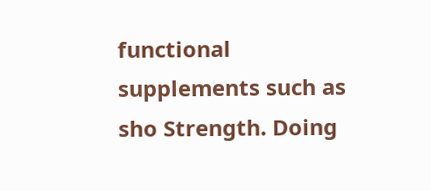functional supplements such as sho Strength. Doing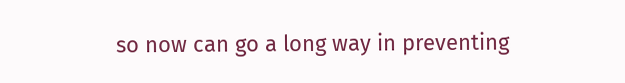so now can go a long way in preventing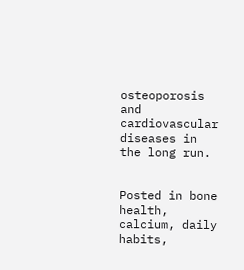osteoporosis and cardiovascular diseases in the long run.


Posted in bone health, calcium, daily habits,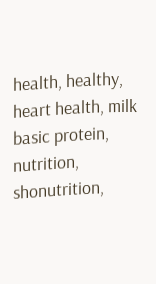health, healthy, heart health, milk basic protein, nutrition, shonutrition,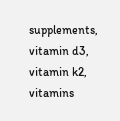supplements, vitamin d3, vitamin k2, vitamins